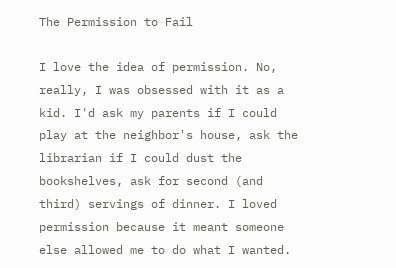The Permission to Fail

I love the idea of permission. No, really, I was obsessed with it as a kid. I'd ask my parents if I could play at the neighbor's house, ask the librarian if I could dust the bookshelves, ask for second (and third) servings of dinner. I loved permission because it meant someone else allowed me to do what I wanted.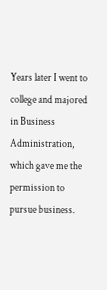Years later I went to college and majored in Business Administration, which gave me the permission to pursue business.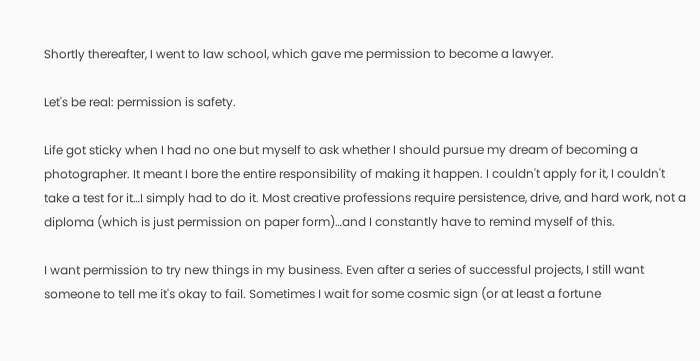Shortly thereafter, I went to law school, which gave me permission to become a lawyer.

Let's be real: permission is safety.

Life got sticky when I had no one but myself to ask whether I should pursue my dream of becoming a photographer. It meant I bore the entire responsibility of making it happen. I couldn't apply for it, I couldn't take a test for it…I simply had to do it. Most creative professions require persistence, drive, and hard work, not a diploma (which is just permission on paper form)…and I constantly have to remind myself of this.

I want permission to try new things in my business. Even after a series of successful projects, I still want someone to tell me it's okay to fail. Sometimes I wait for some cosmic sign (or at least a fortune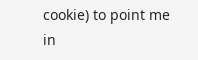cookie) to point me in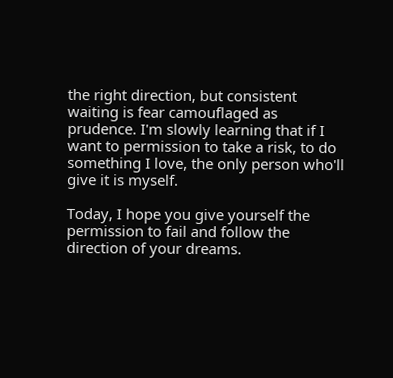the right direction, but consistent waiting is fear camouflaged as prudence. I'm slowly learning that if I want to permission to take a risk, to do something I love, the only person who'll give it is myself.

Today, I hope you give yourself the permission to fail and follow the direction of your dreams.